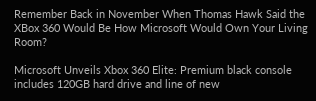Remember Back in November When Thomas Hawk Said the XBox 360 Would Be How Microsoft Would Own Your Living Room?

Microsoft Unveils Xbox 360 Elite: Premium black console includes 120GB hard drive and line of new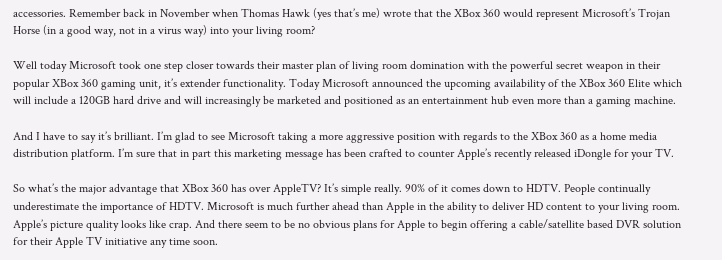accessories. Remember back in November when Thomas Hawk (yes that’s me) wrote that the XBox 360 would represent Microsoft’s Trojan Horse (in a good way, not in a virus way) into your living room?

Well today Microsoft took one step closer towards their master plan of living room domination with the powerful secret weapon in their popular XBox 360 gaming unit, it’s extender functionality. Today Microsoft announced the upcoming availability of the XBox 360 Elite which will include a 120GB hard drive and will increasingly be marketed and positioned as an entertainment hub even more than a gaming machine.

And I have to say it’s brilliant. I’m glad to see Microsoft taking a more aggressive position with regards to the XBox 360 as a home media distribution platform. I’m sure that in part this marketing message has been crafted to counter Apple’s recently released iDongle for your TV.

So what’s the major advantage that XBox 360 has over AppleTV? It’s simple really. 90% of it comes down to HDTV. People continually underestimate the importance of HDTV. Microsoft is much further ahead than Apple in the ability to deliver HD content to your living room. Apple’s picture quality looks like crap. And there seem to be no obvious plans for Apple to begin offering a cable/satellite based DVR solution for their Apple TV initiative any time soon.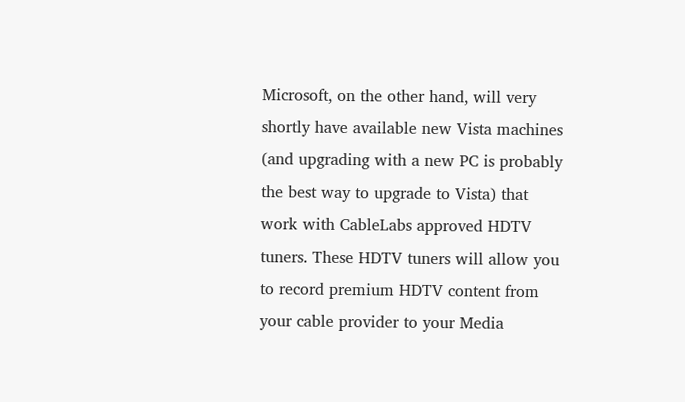Microsoft, on the other hand, will very shortly have available new Vista machines (and upgrading with a new PC is probably the best way to upgrade to Vista) that work with CableLabs approved HDTV tuners. These HDTV tuners will allow you to record premium HDTV content from your cable provider to your Media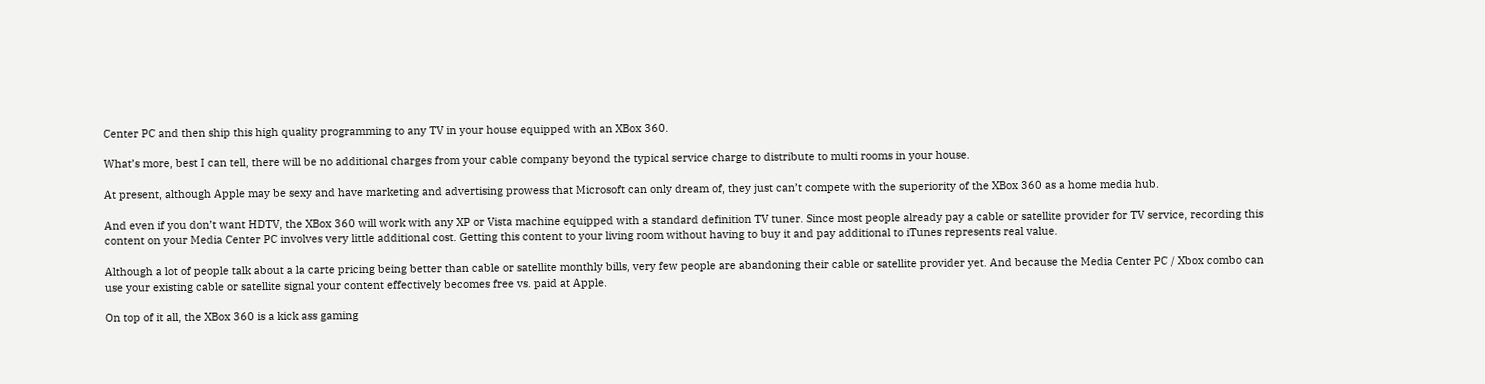Center PC and then ship this high quality programming to any TV in your house equipped with an XBox 360.

What’s more, best I can tell, there will be no additional charges from your cable company beyond the typical service charge to distribute to multi rooms in your house.

At present, although Apple may be sexy and have marketing and advertising prowess that Microsoft can only dream of, they just can’t compete with the superiority of the XBox 360 as a home media hub.

And even if you don’t want HDTV, the XBox 360 will work with any XP or Vista machine equipped with a standard definition TV tuner. Since most people already pay a cable or satellite provider for TV service, recording this content on your Media Center PC involves very little additional cost. Getting this content to your living room without having to buy it and pay additional to iTunes represents real value.

Although a lot of people talk about a la carte pricing being better than cable or satellite monthly bills, very few people are abandoning their cable or satellite provider yet. And because the Media Center PC / Xbox combo can use your existing cable or satellite signal your content effectively becomes free vs. paid at Apple.

On top of it all, the XBox 360 is a kick ass gaming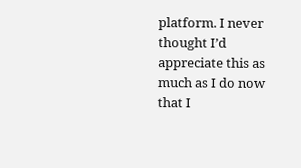platform. I never thought I’d appreciate this as much as I do now that I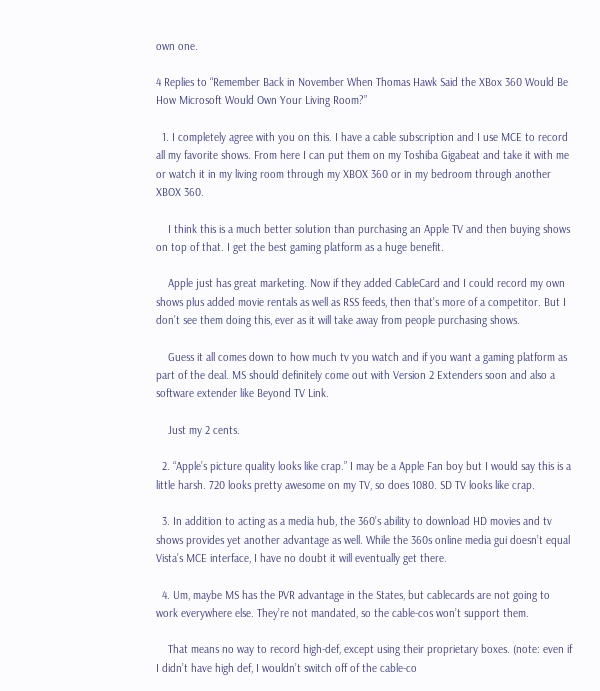own one.

4 Replies to “Remember Back in November When Thomas Hawk Said the XBox 360 Would Be How Microsoft Would Own Your Living Room?”

  1. I completely agree with you on this. I have a cable subscription and I use MCE to record all my favorite shows. From here I can put them on my Toshiba Gigabeat and take it with me or watch it in my living room through my XBOX 360 or in my bedroom through another XBOX 360.

    I think this is a much better solution than purchasing an Apple TV and then buying shows on top of that. I get the best gaming platform as a huge benefit.

    Apple just has great marketing. Now if they added CableCard and I could record my own shows plus added movie rentals as well as RSS feeds, then that’s more of a competitor. But I don’t see them doing this, ever as it will take away from people purchasing shows.

    Guess it all comes down to how much tv you watch and if you want a gaming platform as part of the deal. MS should definitely come out with Version 2 Extenders soon and also a software extender like Beyond TV Link.

    Just my 2 cents.

  2. “Apple’s picture quality looks like crap.” I may be a Apple Fan boy but I would say this is a little harsh. 720 looks pretty awesome on my TV, so does 1080. SD TV looks like crap.

  3. In addition to acting as a media hub, the 360’s ability to download HD movies and tv shows provides yet another advantage as well. While the 360s online media gui doesn’t equal Vista’s MCE interface, I have no doubt it will eventually get there.

  4. Um, maybe MS has the PVR advantage in the States, but cablecards are not going to work everywhere else. They’re not mandated, so the cable-cos won’t support them.

    That means no way to record high-def, except using their proprietary boxes. (note: even if I didn’t have high def, I wouldn’t switch off of the cable-co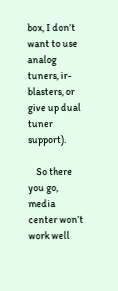box, I don’t want to use analog tuners, ir-blasters, or give up dual tuner support).

    So there you go, media center won’t work well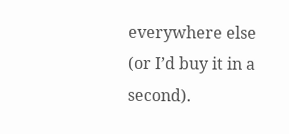everywhere else (or I’d buy it in a second).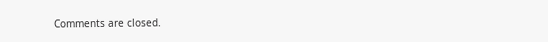Comments are closed.